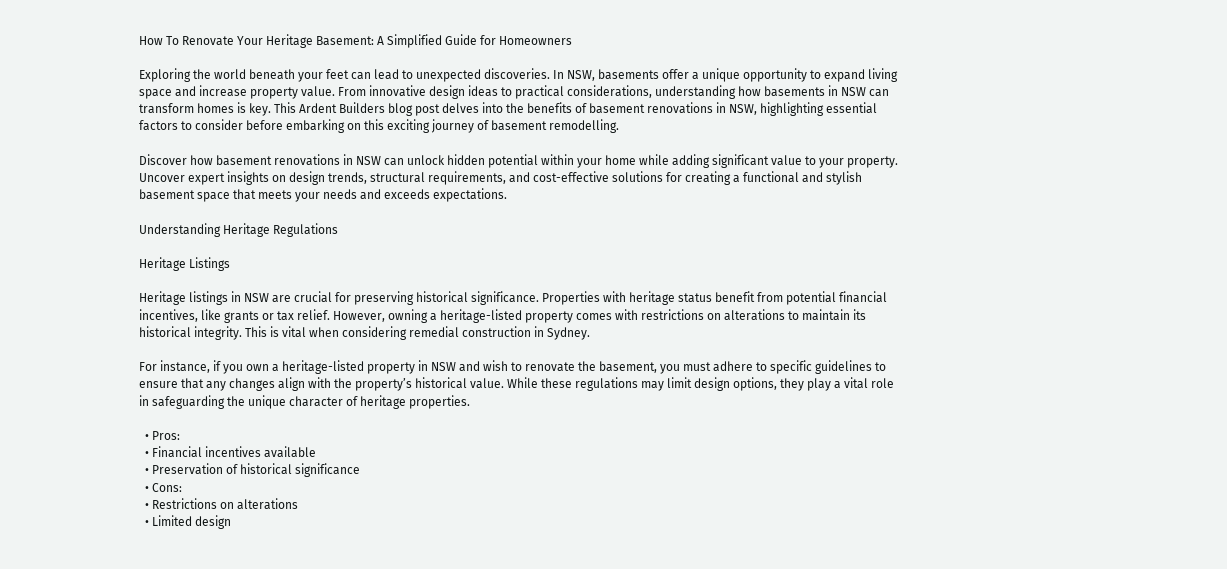How To Renovate Your Heritage Basement: A Simplified Guide for Homeowners

Exploring the world beneath your feet can lead to unexpected discoveries. In NSW, basements offer a unique opportunity to expand living space and increase property value. From innovative design ideas to practical considerations, understanding how basements in NSW can transform homes is key. This Ardent Builders blog post delves into the benefits of basement renovations in NSW, highlighting essential factors to consider before embarking on this exciting journey of basement remodelling.

Discover how basement renovations in NSW can unlock hidden potential within your home while adding significant value to your property. Uncover expert insights on design trends, structural requirements, and cost-effective solutions for creating a functional and stylish basement space that meets your needs and exceeds expectations.

Understanding Heritage Regulations

Heritage Listings

Heritage listings in NSW are crucial for preserving historical significance. Properties with heritage status benefit from potential financial incentives, like grants or tax relief. However, owning a heritage-listed property comes with restrictions on alterations to maintain its historical integrity. This is vital when considering remedial construction in Sydney.

For instance, if you own a heritage-listed property in NSW and wish to renovate the basement, you must adhere to specific guidelines to ensure that any changes align with the property’s historical value. While these regulations may limit design options, they play a vital role in safeguarding the unique character of heritage properties.

  • Pros:
  • Financial incentives available
  • Preservation of historical significance
  • Cons:
  • Restrictions on alterations
  • Limited design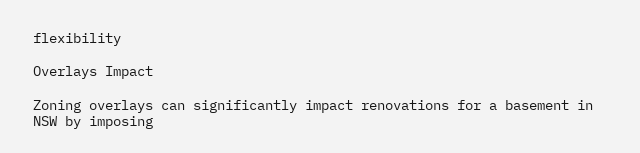flexibility

Overlays Impact

Zoning overlays can significantly impact renovations for a basement in NSW by imposing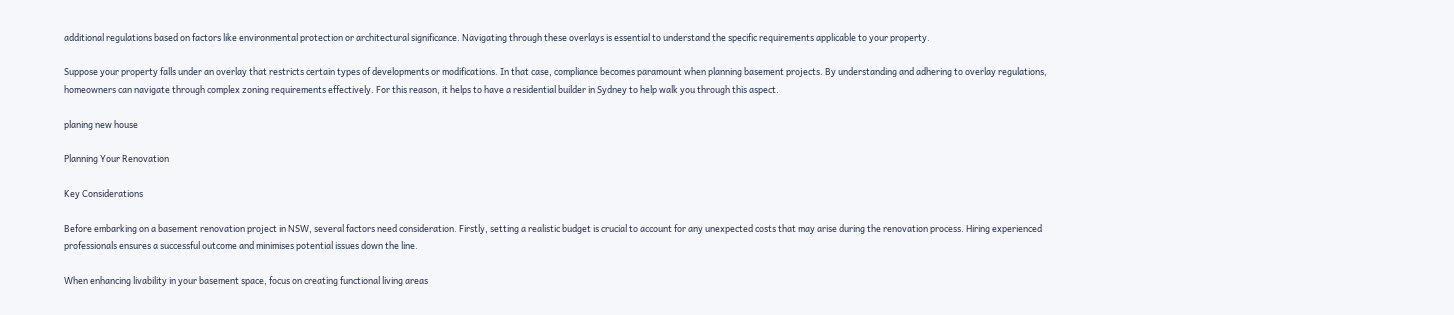additional regulations based on factors like environmental protection or architectural significance. Navigating through these overlays is essential to understand the specific requirements applicable to your property.

Suppose your property falls under an overlay that restricts certain types of developments or modifications. In that case, compliance becomes paramount when planning basement projects. By understanding and adhering to overlay regulations, homeowners can navigate through complex zoning requirements effectively. For this reason, it helps to have a residential builder in Sydney to help walk you through this aspect.

planing new house

Planning Your Renovation

Key Considerations

Before embarking on a basement renovation project in NSW, several factors need consideration. Firstly, setting a realistic budget is crucial to account for any unexpected costs that may arise during the renovation process. Hiring experienced professionals ensures a successful outcome and minimises potential issues down the line.

When enhancing livability in your basement space, focus on creating functional living areas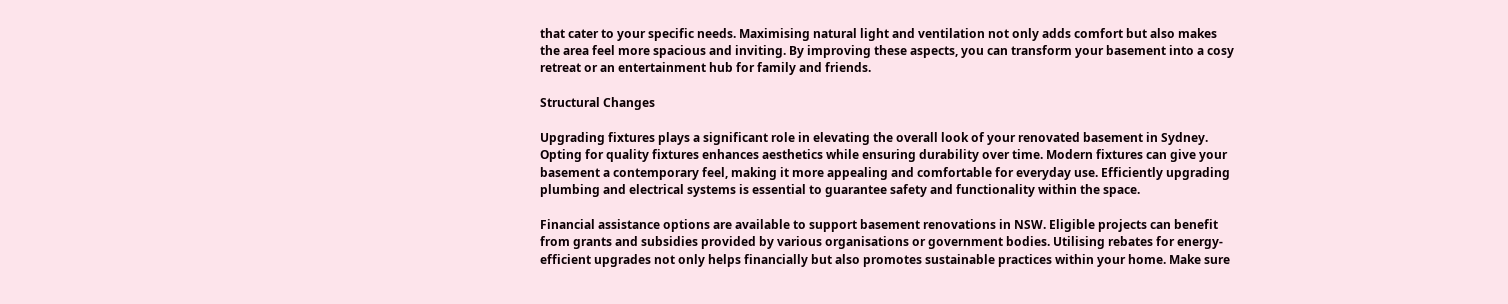that cater to your specific needs. Maximising natural light and ventilation not only adds comfort but also makes the area feel more spacious and inviting. By improving these aspects, you can transform your basement into a cosy retreat or an entertainment hub for family and friends.

Structural Changes

Upgrading fixtures plays a significant role in elevating the overall look of your renovated basement in Sydney. Opting for quality fixtures enhances aesthetics while ensuring durability over time. Modern fixtures can give your basement a contemporary feel, making it more appealing and comfortable for everyday use. Efficiently upgrading plumbing and electrical systems is essential to guarantee safety and functionality within the space.

Financial assistance options are available to support basement renovations in NSW. Eligible projects can benefit from grants and subsidies provided by various organisations or government bodies. Utilising rebates for energy-efficient upgrades not only helps financially but also promotes sustainable practices within your home. Make sure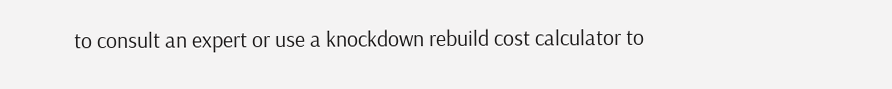to consult an expert or use a knockdown rebuild cost calculator to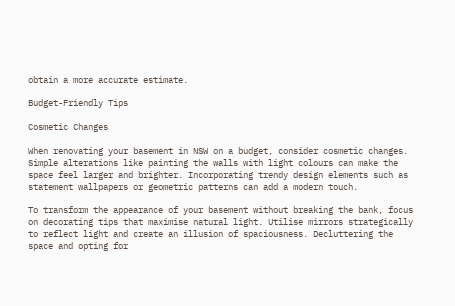obtain a more accurate estimate.

Budget-Friendly Tips

Cosmetic Changes

When renovating your basement in NSW on a budget, consider cosmetic changes. Simple alterations like painting the walls with light colours can make the space feel larger and brighter. Incorporating trendy design elements such as statement wallpapers or geometric patterns can add a modern touch.

To transform the appearance of your basement without breaking the bank, focus on decorating tips that maximise natural light. Utilise mirrors strategically to reflect light and create an illusion of spaciousness. Decluttering the space and opting for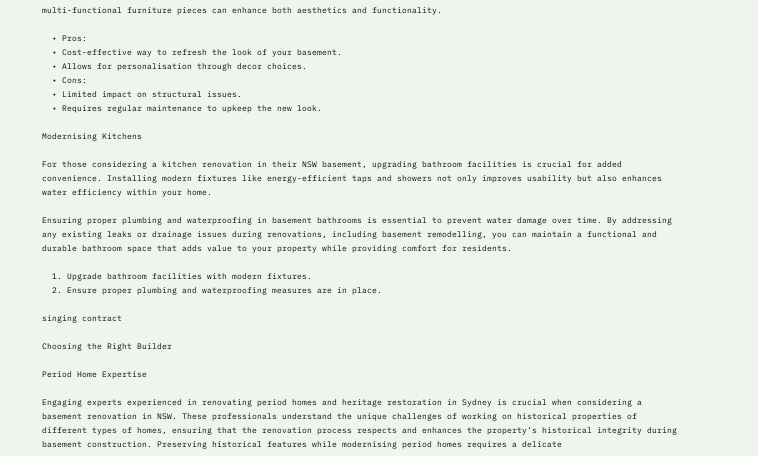multi-functional furniture pieces can enhance both aesthetics and functionality.

  • Pros:
  • Cost-effective way to refresh the look of your basement.
  • Allows for personalisation through decor choices.
  • Cons:
  • Limited impact on structural issues.
  • Requires regular maintenance to upkeep the new look.

Modernising Kitchens

For those considering a kitchen renovation in their NSW basement, upgrading bathroom facilities is crucial for added convenience. Installing modern fixtures like energy-efficient taps and showers not only improves usability but also enhances water efficiency within your home.

Ensuring proper plumbing and waterproofing in basement bathrooms is essential to prevent water damage over time. By addressing any existing leaks or drainage issues during renovations, including basement remodelling, you can maintain a functional and durable bathroom space that adds value to your property while providing comfort for residents.

  1. Upgrade bathroom facilities with modern fixtures.
  2. Ensure proper plumbing and waterproofing measures are in place.

singing contract

Choosing the Right Builder

Period Home Expertise

Engaging experts experienced in renovating period homes and heritage restoration in Sydney is crucial when considering a basement renovation in NSW. These professionals understand the unique challenges of working on historical properties of different types of homes, ensuring that the renovation process respects and enhances the property’s historical integrity during basement construction. Preserving historical features while modernising period homes requires a delicate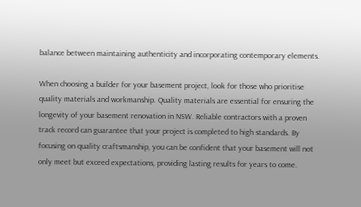balance between maintaining authenticity and incorporating contemporary elements.

When choosing a builder for your basement project, look for those who prioritise quality materials and workmanship. Quality materials are essential for ensuring the longevity of your basement renovation in NSW. Reliable contractors with a proven track record can guarantee that your project is completed to high standards. By focusing on quality craftsmanship, you can be confident that your basement will not only meet but exceed expectations, providing lasting results for years to come.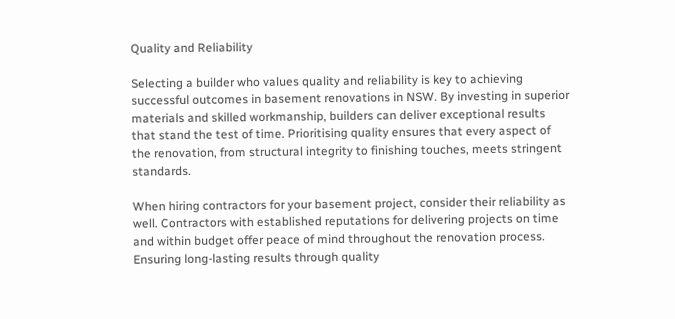Quality and Reliability

Selecting a builder who values quality and reliability is key to achieving successful outcomes in basement renovations in NSW. By investing in superior materials and skilled workmanship, builders can deliver exceptional results that stand the test of time. Prioritising quality ensures that every aspect of the renovation, from structural integrity to finishing touches, meets stringent standards.

When hiring contractors for your basement project, consider their reliability as well. Contractors with established reputations for delivering projects on time and within budget offer peace of mind throughout the renovation process. Ensuring long-lasting results through quality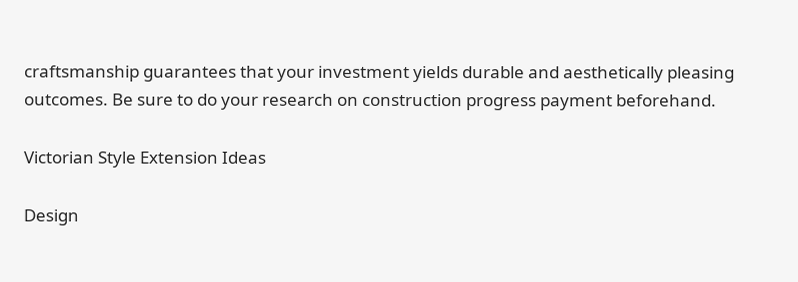craftsmanship guarantees that your investment yields durable and aesthetically pleasing outcomes. Be sure to do your research on construction progress payment beforehand.

Victorian Style Extension Ideas

Design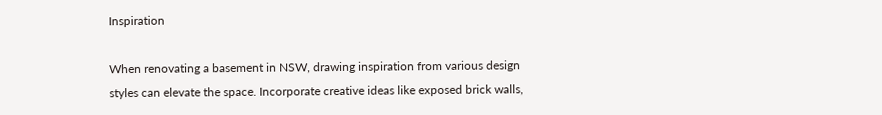Inspiration

When renovating a basement in NSW, drawing inspiration from various design styles can elevate the space. Incorporate creative ideas like exposed brick walls,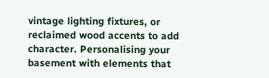vintage lighting fixtures, or reclaimed wood accents to add character. Personalising your basement with elements that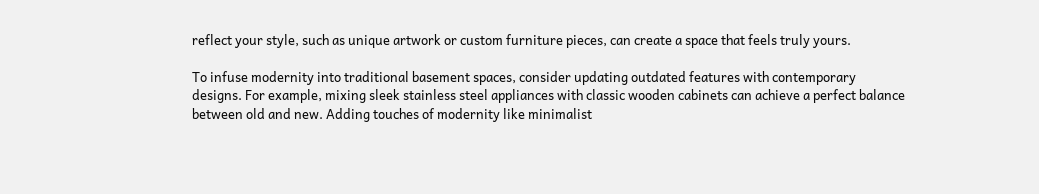reflect your style, such as unique artwork or custom furniture pieces, can create a space that feels truly yours.

To infuse modernity into traditional basement spaces, consider updating outdated features with contemporary designs. For example, mixing sleek stainless steel appliances with classic wooden cabinets can achieve a perfect balance between old and new. Adding touches of modernity like minimalist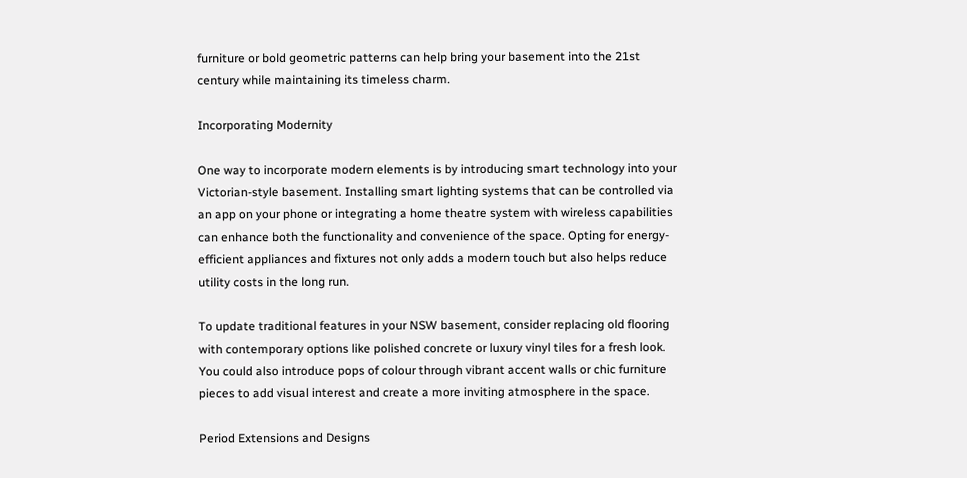furniture or bold geometric patterns can help bring your basement into the 21st century while maintaining its timeless charm.

Incorporating Modernity

One way to incorporate modern elements is by introducing smart technology into your Victorian-style basement. Installing smart lighting systems that can be controlled via an app on your phone or integrating a home theatre system with wireless capabilities can enhance both the functionality and convenience of the space. Opting for energy-efficient appliances and fixtures not only adds a modern touch but also helps reduce utility costs in the long run.

To update traditional features in your NSW basement, consider replacing old flooring with contemporary options like polished concrete or luxury vinyl tiles for a fresh look. You could also introduce pops of colour through vibrant accent walls or chic furniture pieces to add visual interest and create a more inviting atmosphere in the space.

Period Extensions and Designs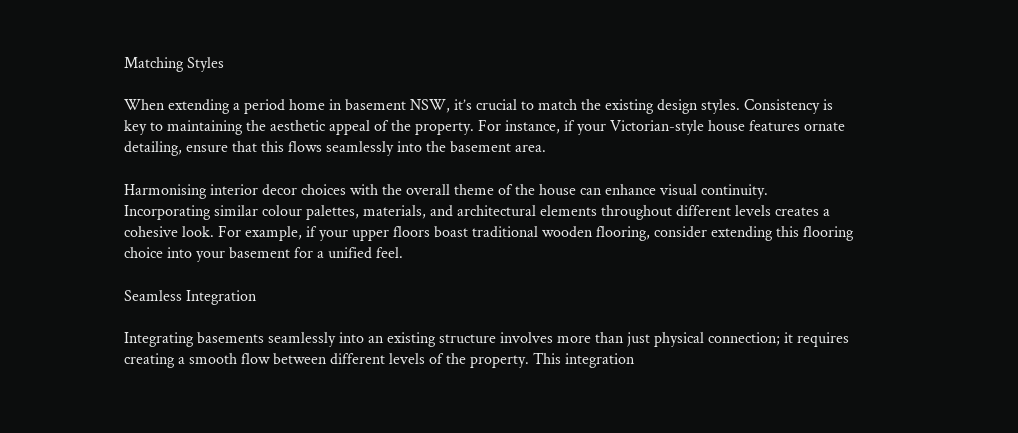Matching Styles

When extending a period home in basement NSW, it’s crucial to match the existing design styles. Consistency is key to maintaining the aesthetic appeal of the property. For instance, if your Victorian-style house features ornate detailing, ensure that this flows seamlessly into the basement area.

Harmonising interior decor choices with the overall theme of the house can enhance visual continuity. Incorporating similar colour palettes, materials, and architectural elements throughout different levels creates a cohesive look. For example, if your upper floors boast traditional wooden flooring, consider extending this flooring choice into your basement for a unified feel.

Seamless Integration

Integrating basements seamlessly into an existing structure involves more than just physical connection; it requires creating a smooth flow between different levels of the property. This integration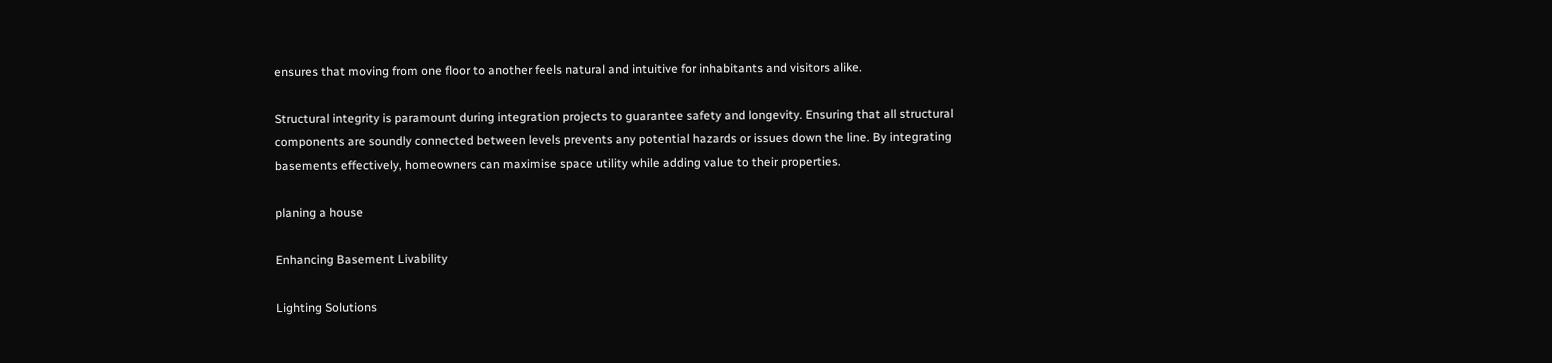ensures that moving from one floor to another feels natural and intuitive for inhabitants and visitors alike.

Structural integrity is paramount during integration projects to guarantee safety and longevity. Ensuring that all structural components are soundly connected between levels prevents any potential hazards or issues down the line. By integrating basements effectively, homeowners can maximise space utility while adding value to their properties.

planing a house

Enhancing Basement Livability

Lighting Solutions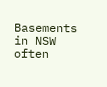Basements in NSW often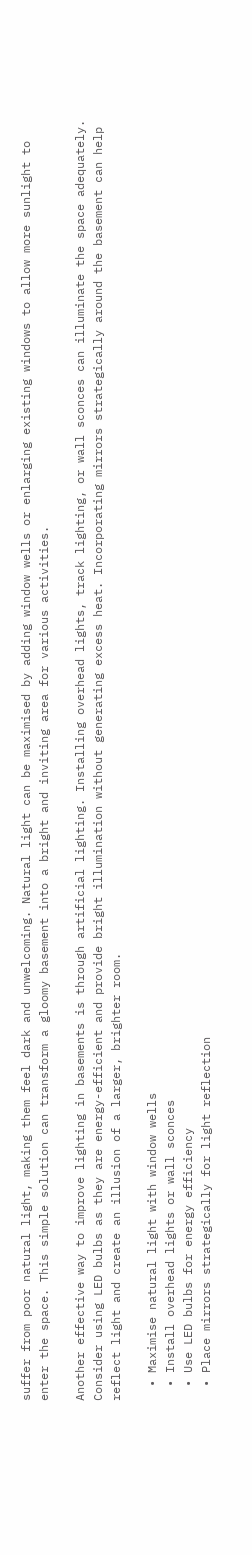suffer from poor natural light, making them feel dark and unwelcoming. Natural light can be maximised by adding window wells or enlarging existing windows to allow more sunlight to enter the space. This simple solution can transform a gloomy basement into a bright and inviting area for various activities.

Another effective way to improve lighting in basements is through artificial lighting. Installing overhead lights, track lighting, or wall sconces can illuminate the space adequately. Consider using LED bulbs as they are energy-efficient and provide bright illumination without generating excess heat. Incorporating mirrors strategically around the basement can help reflect light and create an illusion of a larger, brighter room.

  • Maximise natural light with window wells
  • Install overhead lights or wall sconces
  • Use LED bulbs for energy efficiency
  • Place mirrors strategically for light reflection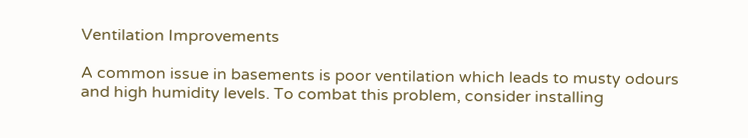Ventilation Improvements

A common issue in basements is poor ventilation which leads to musty odours and high humidity levels. To combat this problem, consider installing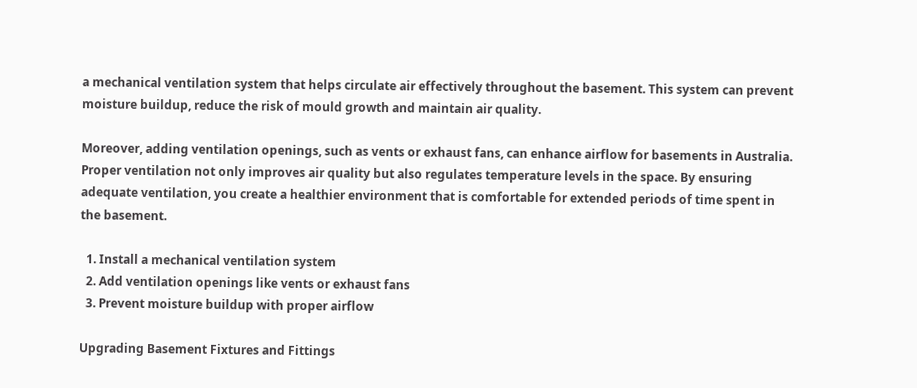a mechanical ventilation system that helps circulate air effectively throughout the basement. This system can prevent moisture buildup, reduce the risk of mould growth and maintain air quality.

Moreover, adding ventilation openings, such as vents or exhaust fans, can enhance airflow for basements in Australia. Proper ventilation not only improves air quality but also regulates temperature levels in the space. By ensuring adequate ventilation, you create a healthier environment that is comfortable for extended periods of time spent in the basement.

  1. Install a mechanical ventilation system
  2. Add ventilation openings like vents or exhaust fans
  3. Prevent moisture buildup with proper airflow

Upgrading Basement Fixtures and Fittings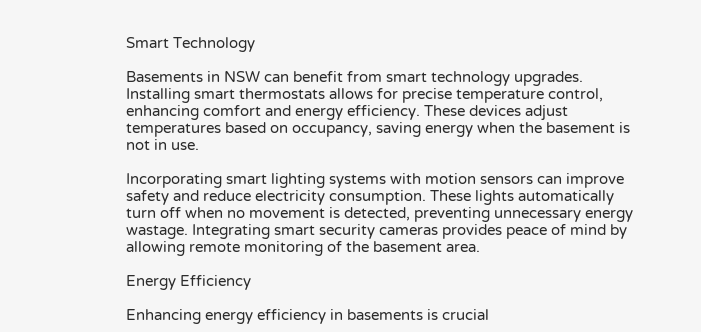Smart Technology

Basements in NSW can benefit from smart technology upgrades. Installing smart thermostats allows for precise temperature control, enhancing comfort and energy efficiency. These devices adjust temperatures based on occupancy, saving energy when the basement is not in use.

Incorporating smart lighting systems with motion sensors can improve safety and reduce electricity consumption. These lights automatically turn off when no movement is detected, preventing unnecessary energy wastage. Integrating smart security cameras provides peace of mind by allowing remote monitoring of the basement area.

Energy Efficiency

Enhancing energy efficiency in basements is crucial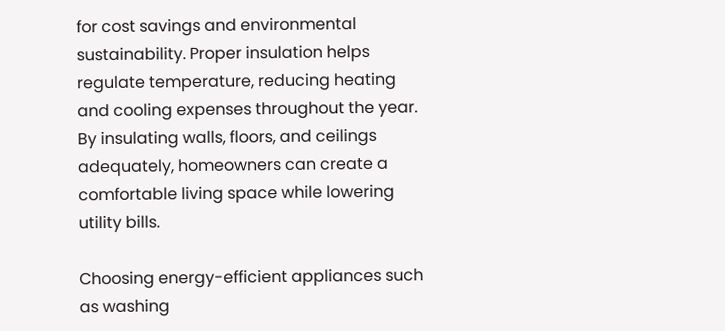for cost savings and environmental sustainability. Proper insulation helps regulate temperature, reducing heating and cooling expenses throughout the year. By insulating walls, floors, and ceilings adequately, homeowners can create a comfortable living space while lowering utility bills.

Choosing energy-efficient appliances such as washing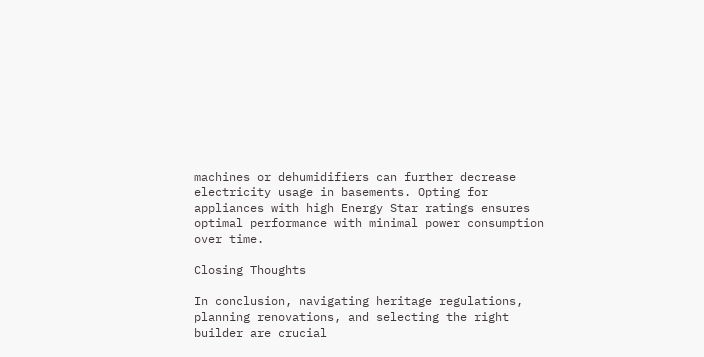machines or dehumidifiers can further decrease electricity usage in basements. Opting for appliances with high Energy Star ratings ensures optimal performance with minimal power consumption over time.

Closing Thoughts

In conclusion, navigating heritage regulations, planning renovations, and selecting the right builder are crucial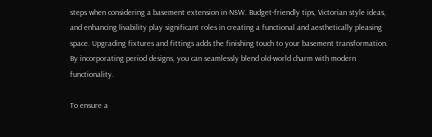steps when considering a basement extension in NSW. Budget-friendly tips, Victorian style ideas, and enhancing livability play significant roles in creating a functional and aesthetically pleasing space. Upgrading fixtures and fittings adds the finishing touch to your basement transformation. By incorporating period designs, you can seamlessly blend old-world charm with modern functionality.

To ensure a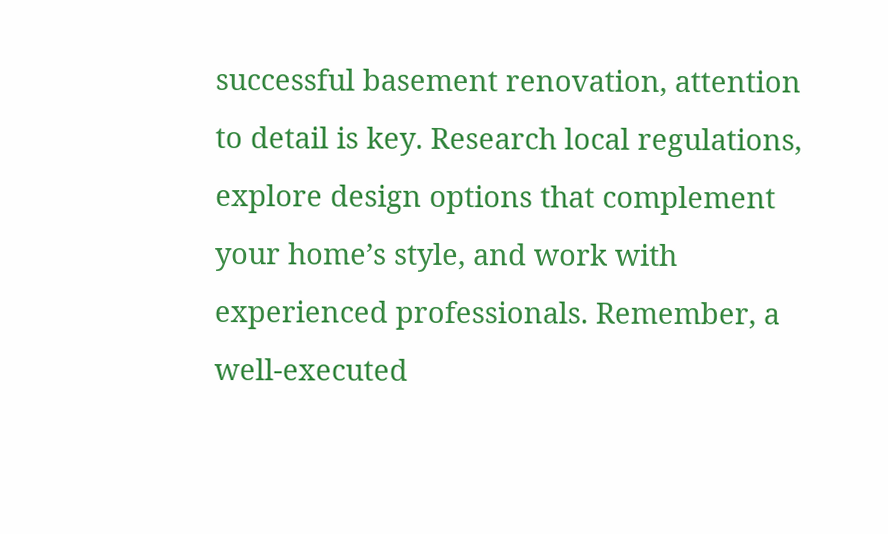successful basement renovation, attention to detail is key. Research local regulations, explore design options that complement your home’s style, and work with experienced professionals. Remember, a well-executed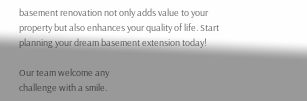basement renovation not only adds value to your property but also enhances your quality of life. Start planning your dream basement extension today!

Our team welcome any
challenge with a smile.